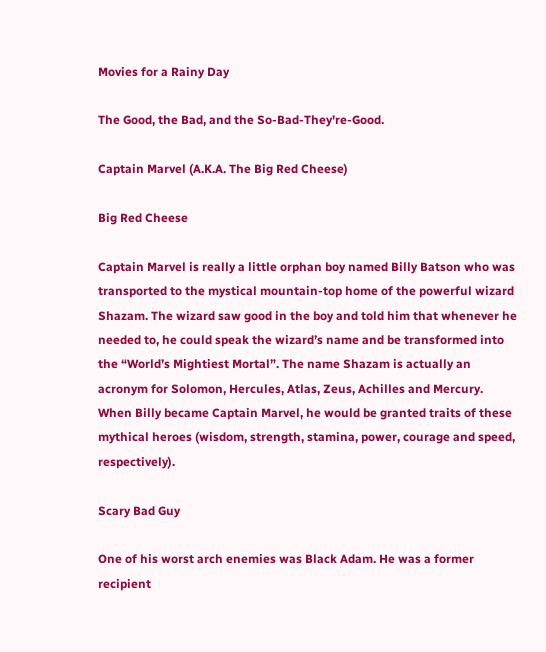Movies for a Rainy Day

The Good, the Bad, and the So-Bad-They're-Good.

Captain Marvel (A.K.A. The Big Red Cheese)

Big Red Cheese

Captain Marvel is really a little orphan boy named Billy Batson who was transported to the mystical mountain-top home of the powerful wizard Shazam. The wizard saw good in the boy and told him that whenever he needed to, he could speak the wizard’s name and be transformed into the “World’s Mightiest Mortal”. The name Shazam is actually an acronym for Solomon, Hercules, Atlas, Zeus, Achilles and Mercury. When Billy became Captain Marvel, he would be granted traits of these mythical heroes (wisdom, strength, stamina, power, courage and speed, respectively).

Scary Bad Guy

One of his worst arch enemies was Black Adam. He was a former recipient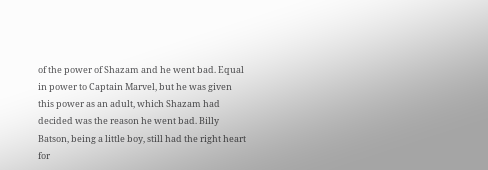of the power of Shazam and he went bad. Equal in power to Captain Marvel, but he was given this power as an adult, which Shazam had decided was the reason he went bad. Billy Batson, being a little boy, still had the right heart for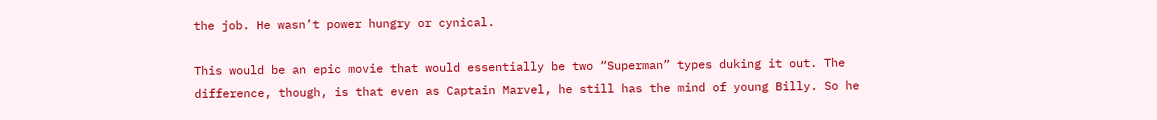the job. He wasn’t power hungry or cynical.

This would be an epic movie that would essentially be two “Superman” types duking it out. The difference, though, is that even as Captain Marvel, he still has the mind of young Billy. So he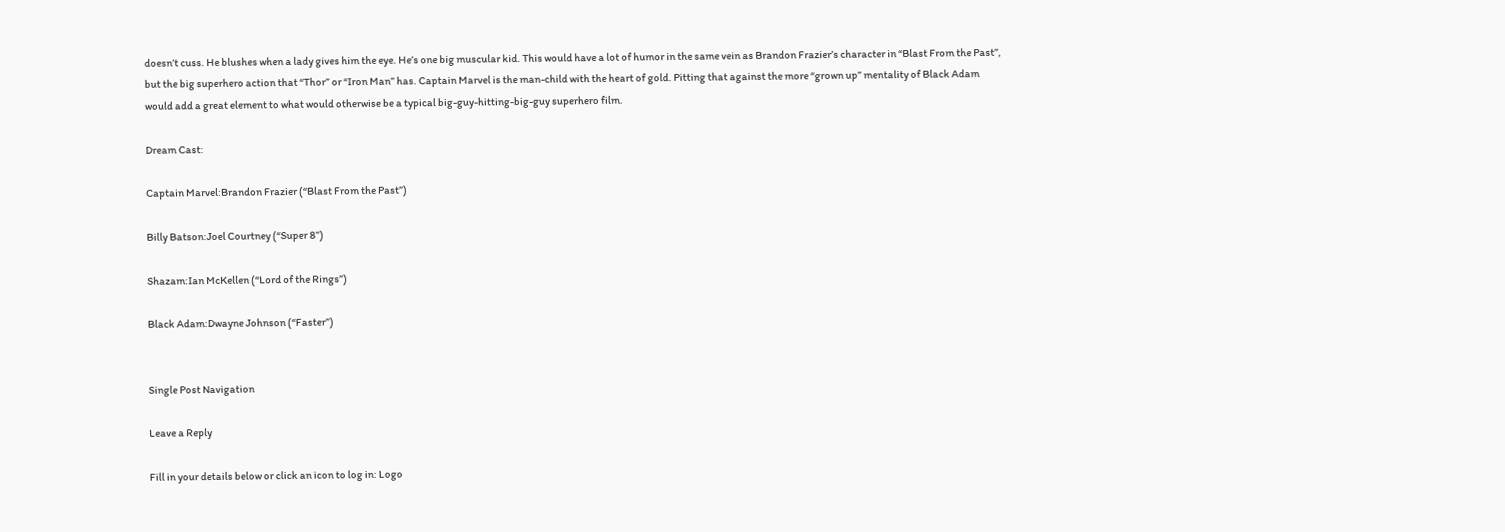doesn’t cuss. He blushes when a lady gives him the eye. He’s one big muscular kid. This would have a lot of humor in the same vein as Brandon Frazier’s character in “Blast From the Past”, but the big superhero action that “Thor” or “Iron Man” has. Captain Marvel is the man-child with the heart of gold. Pitting that against the more “grown up” mentality of Black Adam would add a great element to what would otherwise be a typical big-guy-hitting-big-guy superhero film.

Dream Cast:

Captain Marvel:Brandon Frazier (“Blast From the Past”)

Billy Batson:Joel Courtney (“Super 8”)

Shazam:Ian McKellen (“Lord of the Rings”)

Black Adam:Dwayne Johnson (“Faster”)


Single Post Navigation

Leave a Reply

Fill in your details below or click an icon to log in: Logo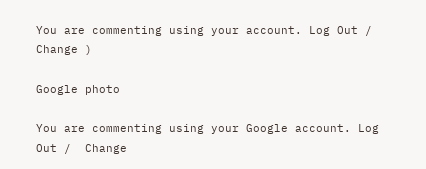You are commenting using your account. Log Out /  Change )

Google photo

You are commenting using your Google account. Log Out /  Change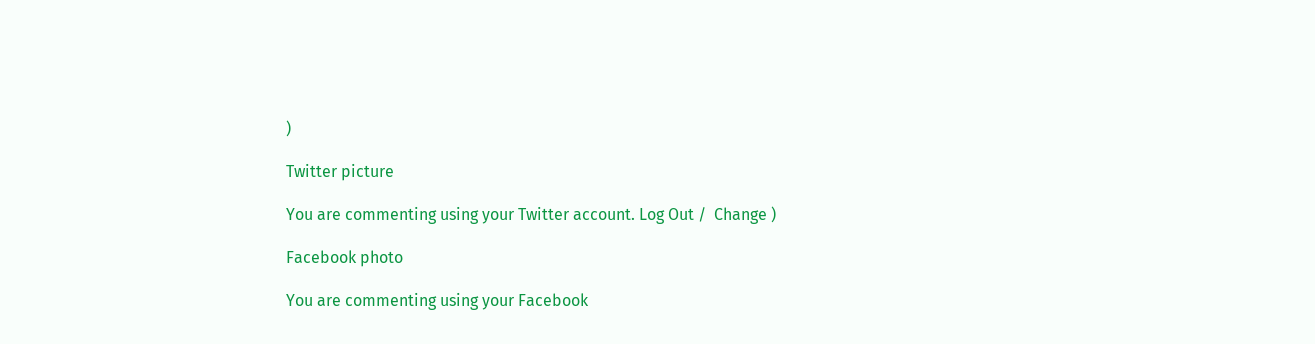)

Twitter picture

You are commenting using your Twitter account. Log Out /  Change )

Facebook photo

You are commenting using your Facebook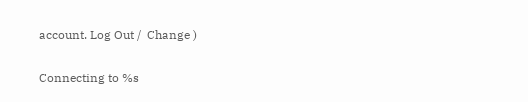account. Log Out /  Change )

Connecting to %s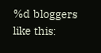%d bloggers like this: